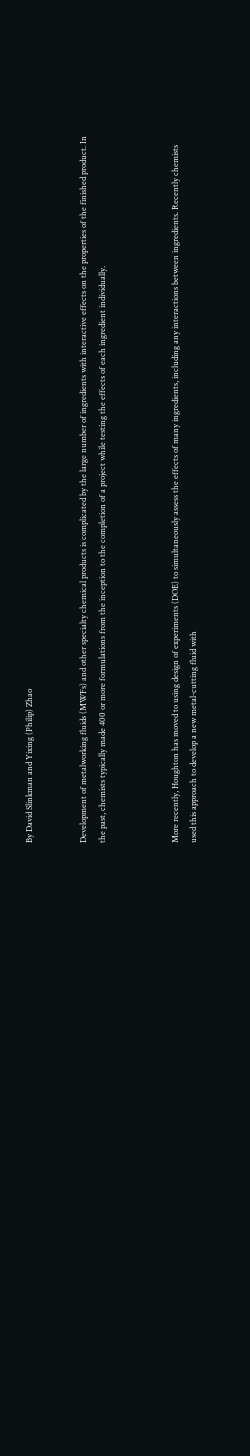By David Slinkman and Yixing (Philip) Zhao


Development of metalworking fluids (MWFs) and other specialty chemical products is complicated by the large number of ingredients with interactive effects on the properties of the finished product. In the past, chemists typically made 400 or more formulations from the inception to the completion of a project while testing the effects of each ingredient individually.



More recently, Houghton has moved to using design of experiments (DOE) to simultaneously assess the effects of many ingredients, including any interactions between ingredients. Recently chemists used this approach to develop a new metal-cutting fluid with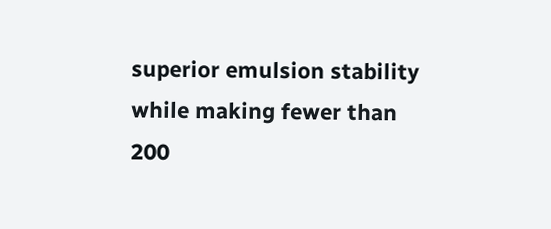superior emulsion stability while making fewer than 200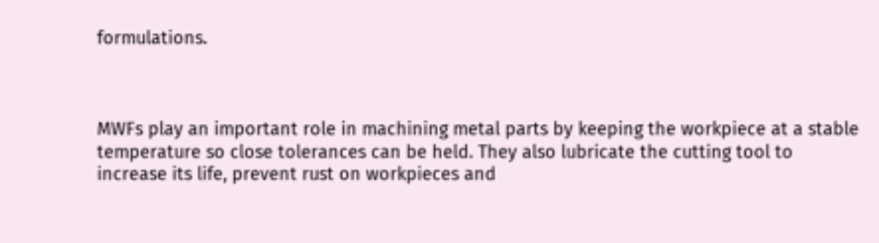formulations.



MWFs play an important role in machining metal parts by keeping the workpiece at a stable temperature so close tolerances can be held. They also lubricate the cutting tool to increase its life, prevent rust on workpieces and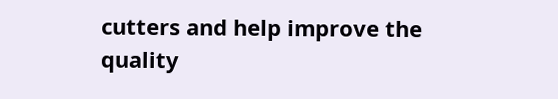cutters and help improve the quality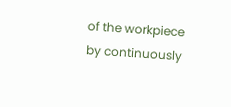of the workpiece by continuously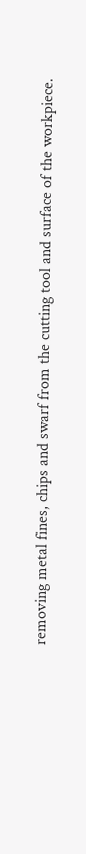removing metal fines, chips and swarf from the cutting tool and surface of the workpiece.